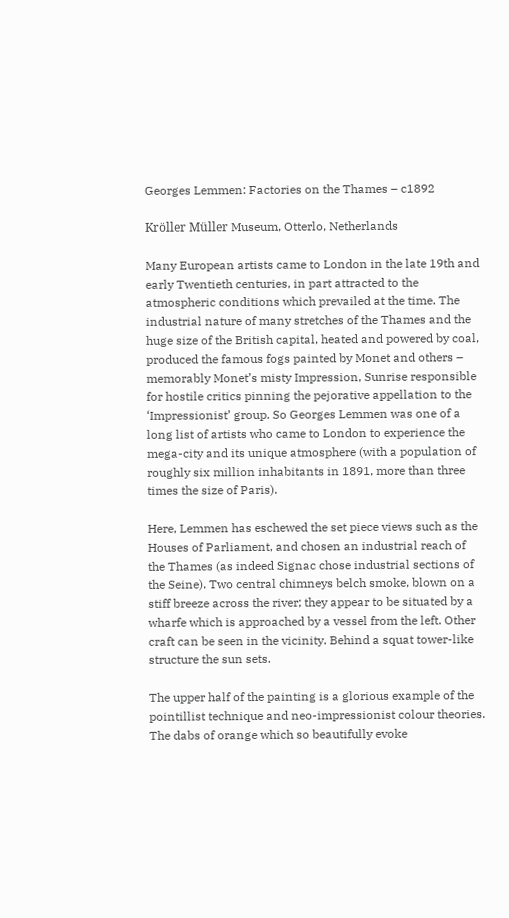Georges Lemmen: Factories on the Thames – c1892

Kröller Müller Museum, Otterlo, Netherlands

Many European artists came to London in the late 19th and early Twentieth centuries, in part attracted to the atmospheric conditions which prevailed at the time. The industrial nature of many stretches of the Thames and the huge size of the British capital, heated and powered by coal, produced the famous fogs painted by Monet and others – memorably Monet’s misty Impression, Sunrise responsible for hostile critics pinning the pejorative appellation to the ‘Impressionist’ group. So Georges Lemmen was one of a long list of artists who came to London to experience the mega-city and its unique atmosphere (with a population of roughly six million inhabitants in 1891, more than three times the size of Paris).

Here, Lemmen has eschewed the set piece views such as the Houses of Parliament, and chosen an industrial reach of the Thames (as indeed Signac chose industrial sections of the Seine). Two central chimneys belch smoke, blown on a stiff breeze across the river; they appear to be situated by a wharfe which is approached by a vessel from the left. Other craft can be seen in the vicinity. Behind a squat tower-like structure the sun sets.

The upper half of the painting is a glorious example of the pointillist technique and neo-impressionist colour theories. The dabs of orange which so beautifully evoke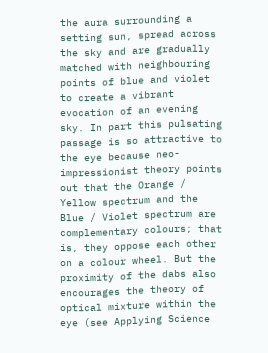the aura surrounding a setting sun, spread across the sky and are gradually matched with neighbouring points of blue and violet to create a vibrant evocation of an evening sky. In part this pulsating passage is so attractive to the eye because neo-impressionist theory points out that the Orange / Yellow spectrum and the Blue / Violet spectrum are complementary colours; that is, they oppose each other on a colour wheel. But the proximity of the dabs also encourages the theory of optical mixture within the eye (see Applying Science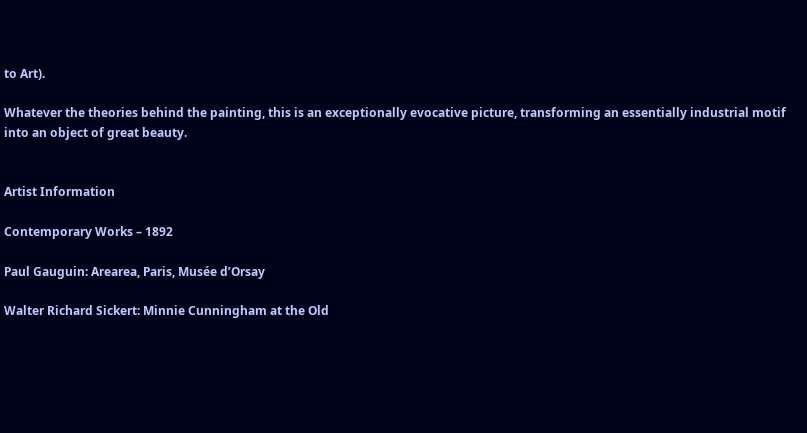to Art).

Whatever the theories behind the painting, this is an exceptionally evocative picture, transforming an essentially industrial motif into an object of great beauty.


Artist Information

Contemporary Works – 1892

Paul Gauguin: Arearea, Paris, Musée d’Orsay

Walter Richard Sickert: Minnie Cunningham at the Old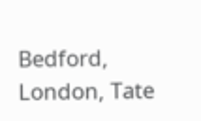Bedford, London, Tate